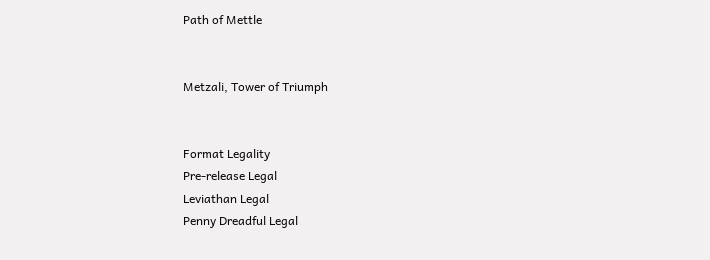Path of Mettle


Metzali, Tower of Triumph


Format Legality
Pre-release Legal
Leviathan Legal
Penny Dreadful Legal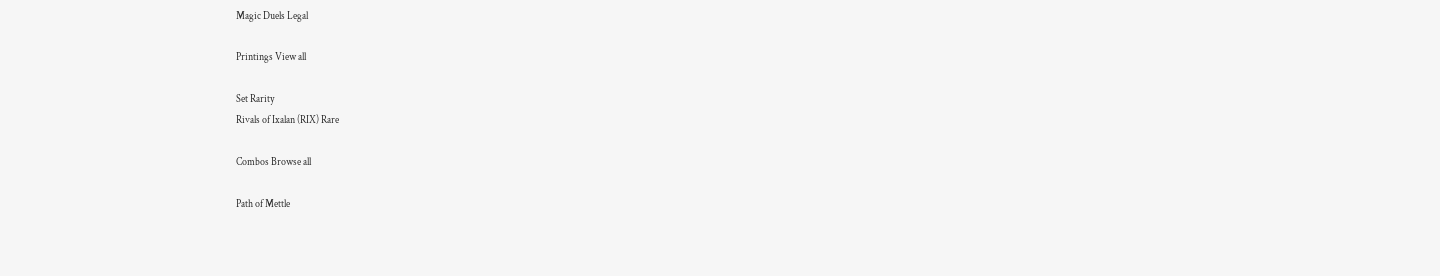Magic Duels Legal

Printings View all

Set Rarity
Rivals of Ixalan (RIX) Rare

Combos Browse all

Path of Mettle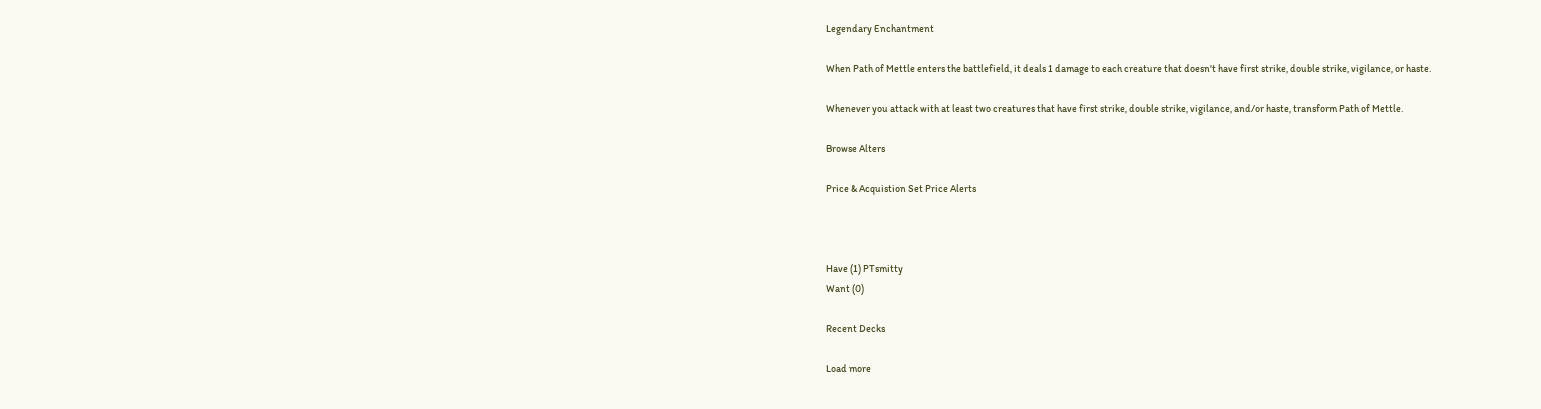Legendary Enchantment

When Path of Mettle enters the battlefield, it deals 1 damage to each creature that doesn't have first strike, double strike, vigilance, or haste.

Whenever you attack with at least two creatures that have first strike, double strike, vigilance, and/or haste, transform Path of Mettle.

Browse Alters

Price & Acquistion Set Price Alerts



Have (1) PTsmitty
Want (0)

Recent Decks

Load more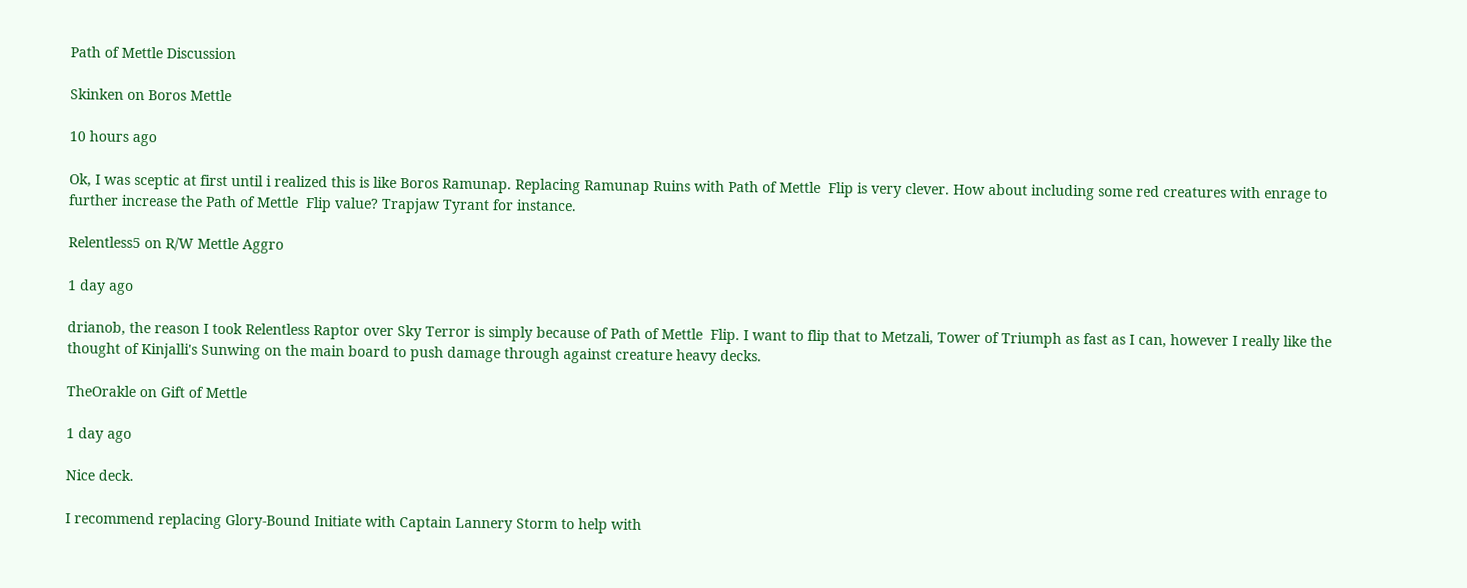Path of Mettle Discussion

Skinken on Boros Mettle

10 hours ago

Ok, I was sceptic at first until i realized this is like Boros Ramunap. Replacing Ramunap Ruins with Path of Mettle  Flip is very clever. How about including some red creatures with enrage to further increase the Path of Mettle  Flip value? Trapjaw Tyrant for instance.

Relentless5 on R/W Mettle Aggro

1 day ago

drianob, the reason I took Relentless Raptor over Sky Terror is simply because of Path of Mettle  Flip. I want to flip that to Metzali, Tower of Triumph as fast as I can, however I really like the thought of Kinjalli's Sunwing on the main board to push damage through against creature heavy decks.

TheOrakle on Gift of Mettle

1 day ago

Nice deck.

I recommend replacing Glory-Bound Initiate with Captain Lannery Storm to help with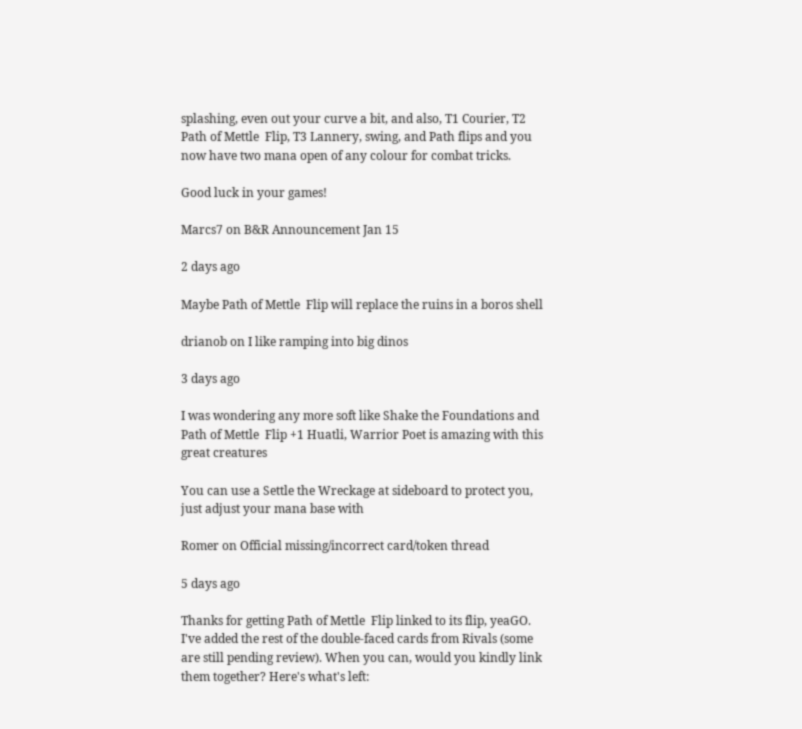splashing, even out your curve a bit, and also, T1 Courier, T2 Path of Mettle  Flip, T3 Lannery, swing, and Path flips and you now have two mana open of any colour for combat tricks.

Good luck in your games!

Marcs7 on B&R Announcement Jan 15

2 days ago

Maybe Path of Mettle  Flip will replace the ruins in a boros shell

drianob on I like ramping into big dinos

3 days ago

I was wondering any more soft like Shake the Foundations and Path of Mettle  Flip +1 Huatli, Warrior Poet is amazing with this great creatures

You can use a Settle the Wreckage at sideboard to protect you, just adjust your mana base with

Romer on Official missing/incorrect card/token thread

5 days ago

Thanks for getting Path of Mettle  Flip linked to its flip, yeaGO. I've added the rest of the double-faced cards from Rivals (some are still pending review). When you can, would you kindly link them together? Here's what's left: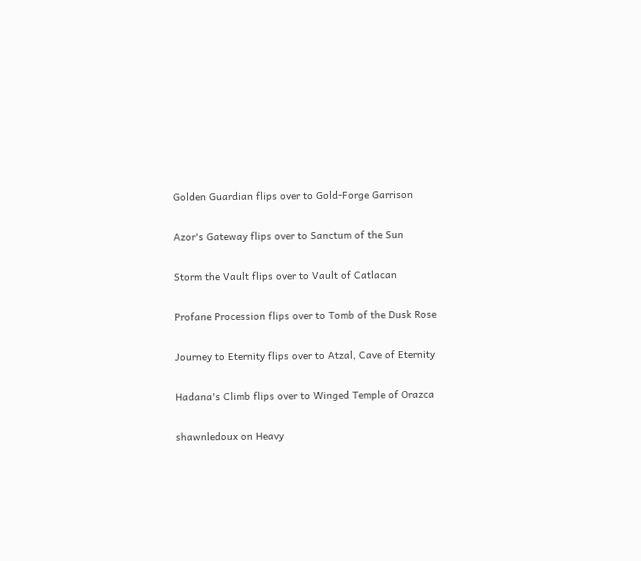Golden Guardian flips over to Gold-Forge Garrison

Azor's Gateway flips over to Sanctum of the Sun

Storm the Vault flips over to Vault of Catlacan

Profane Procession flips over to Tomb of the Dusk Rose

Journey to Eternity flips over to Atzal, Cave of Eternity

Hadana's Climb flips over to Winged Temple of Orazca

shawnledoux on Heavy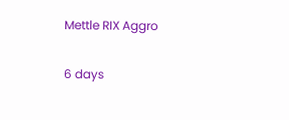Mettle RIX Aggro

6 days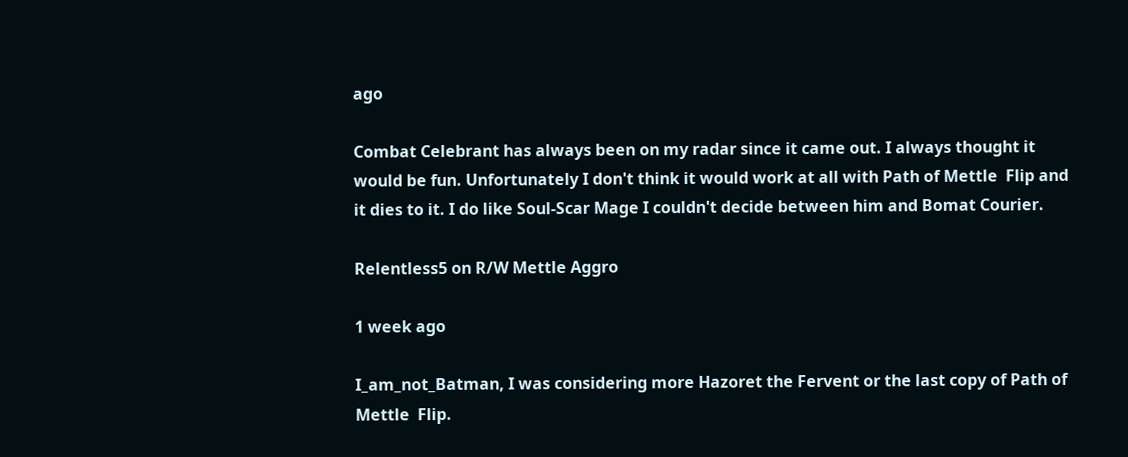ago

Combat Celebrant has always been on my radar since it came out. I always thought it would be fun. Unfortunately I don't think it would work at all with Path of Mettle  Flip and it dies to it. I do like Soul-Scar Mage I couldn't decide between him and Bomat Courier.

Relentless5 on R/W Mettle Aggro

1 week ago

I_am_not_Batman, I was considering more Hazoret the Fervent or the last copy of Path of Mettle  Flip.